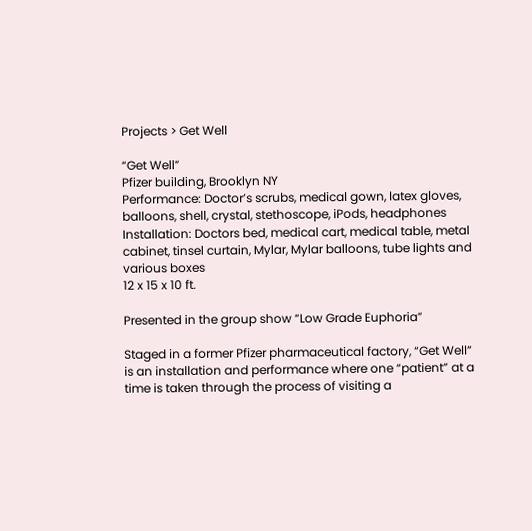Projects > Get Well

“Get Well”
Pfizer building, Brooklyn NY
Performance: Doctor’s scrubs, medical gown, latex gloves, balloons, shell, crystal, stethoscope, iPods, headphones
Installation: Doctors bed, medical cart, medical table, metal cabinet, tinsel curtain, Mylar, Mylar balloons, tube lights and various boxes
12 x 15 x 10 ft.

Presented in the group show “Low Grade Euphoria”

Staged in a former Pfizer pharmaceutical factory, “Get Well” is an installation and performance where one “patient” at a time is taken through the process of visiting a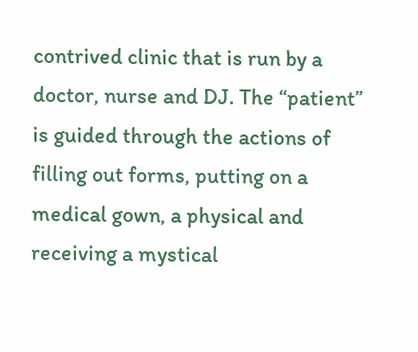contrived clinic that is run by a doctor, nurse and DJ. The “patient” is guided through the actions of filling out forms, putting on a medical gown, a physical and receiving a mystical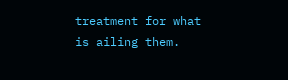treatment for what is ailing them.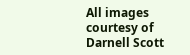All images courtesy of Darnell Scott